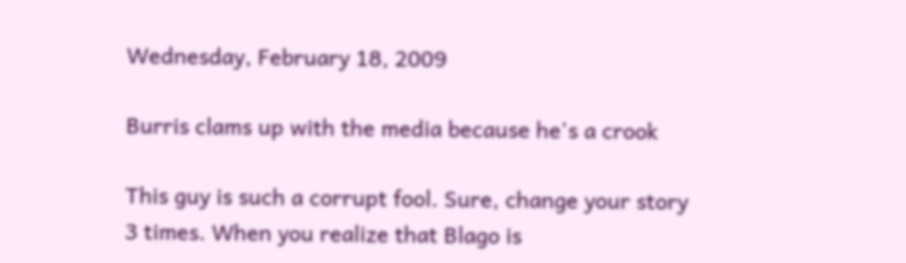Wednesday, February 18, 2009

Burris clams up with the media because he's a crook

This guy is such a corrupt fool. Sure, change your story 3 times. When you realize that Blago is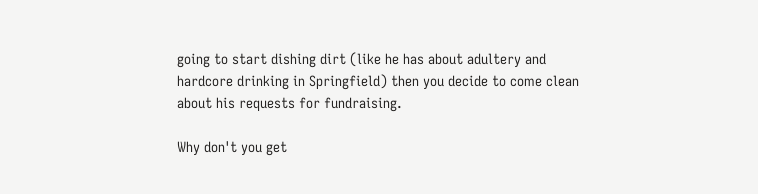going to start dishing dirt (like he has about adultery and hardcore drinking in Springfield) then you decide to come clean about his requests for fundraising.

Why don't you get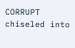CORRUPT chiseled into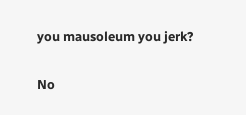you mausoleum you jerk?


No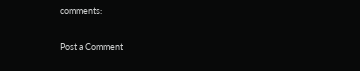comments:

Post a Comment